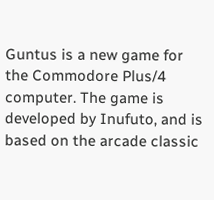Guntus is a new game for the Commodore Plus/4 computer. The game is developed by Inufuto, and is based on the arcade classic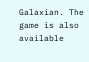Galaxian. The game is also available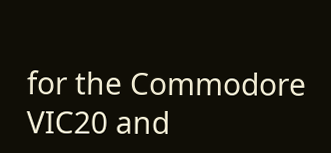for the Commodore VIC20 and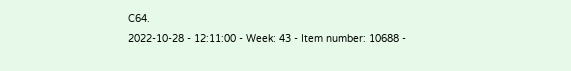C64.
2022-10-28 - 12:11:00 - Week: 43 - Item number: 10688 -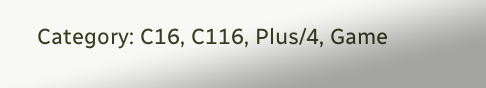Category: C16, C116, Plus/4, Game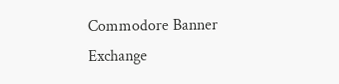Commodore Banner Exchange